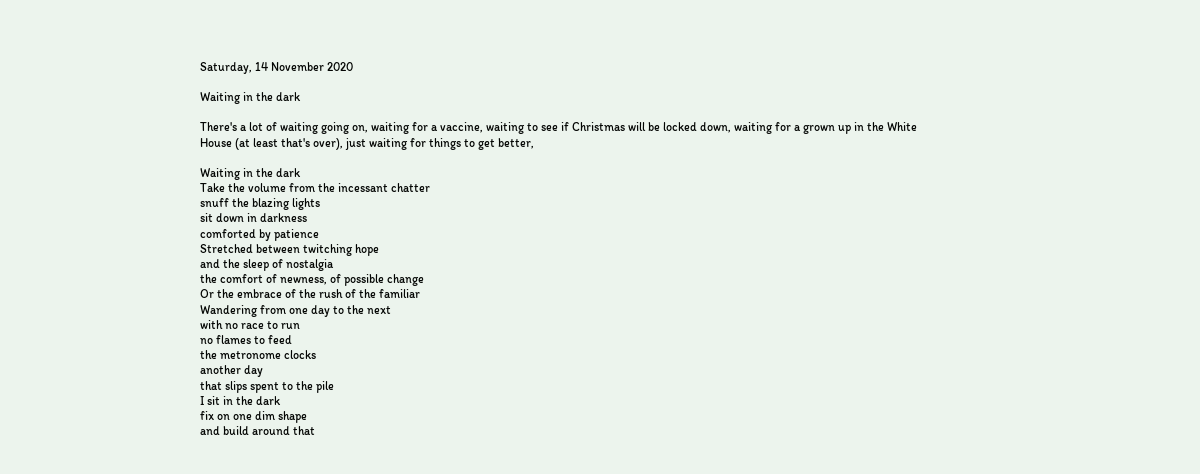Saturday, 14 November 2020

Waiting in the dark

There's a lot of waiting going on, waiting for a vaccine, waiting to see if Christmas will be locked down, waiting for a grown up in the White House (at least that's over), just waiting for things to get better,

Waiting in the dark
Take the volume from the incessant chatter
snuff the blazing lights
sit down in darkness
comforted by patience
Stretched between twitching hope
and the sleep of nostalgia
the comfort of newness, of possible change
Or the embrace of the rush of the familiar
Wandering from one day to the next
with no race to run
no flames to feed
the metronome clocks
another day
that slips spent to the pile
I sit in the dark
fix on one dim shape
and build around that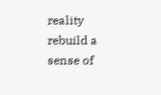reality
rebuild a sense of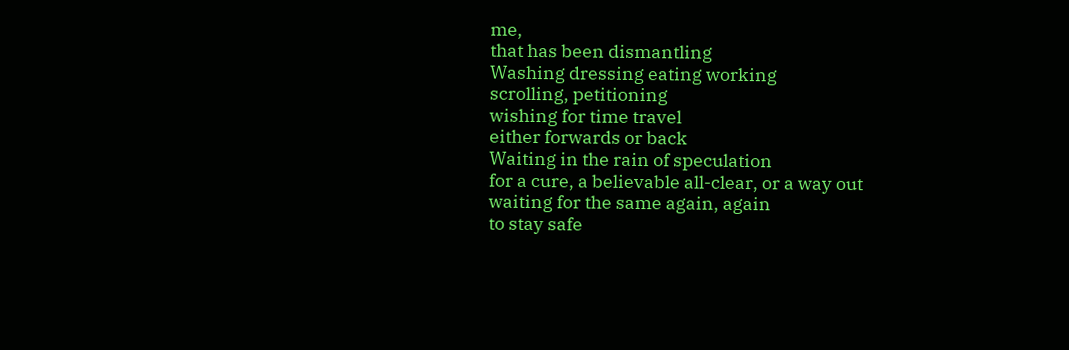me,
that has been dismantling
Washing dressing eating working
scrolling, petitioning
wishing for time travel
either forwards or back
Waiting in the rain of speculation
for a cure, a believable all-clear, or a way out
waiting for the same again, again
to stay safe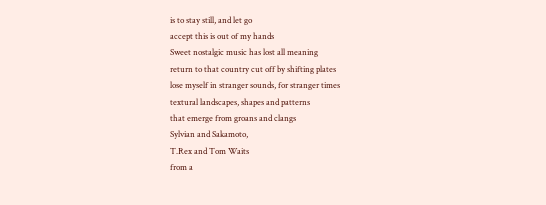is to stay still, and let go
accept this is out of my hands
Sweet nostalgic music has lost all meaning
return to that country cut off by shifting plates
lose myself in stranger sounds, for stranger times
textural landscapes, shapes and patterns
that emerge from groans and clangs
Sylvian and Sakamoto,
T.Rex and Tom Waits
from a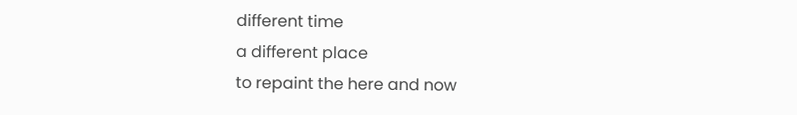different time
a different place
to repaint the here and now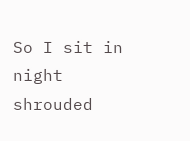So I sit in night
shrouded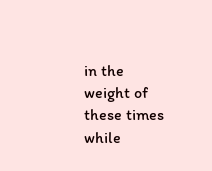in the weight of these times
while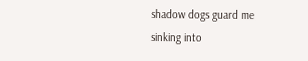shadow dogs guard me
sinking into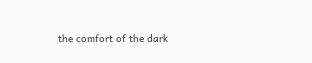the comfort of the dark